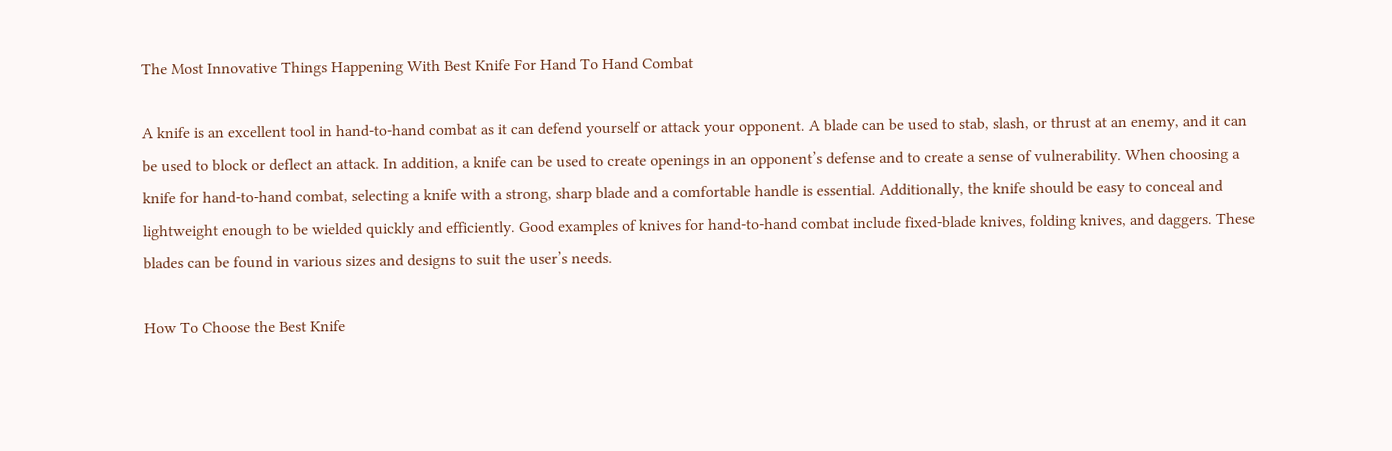The Most Innovative Things Happening With Best Knife For Hand To Hand Combat

A knife is an excellent tool in hand-to-hand combat as it can defend yourself or attack your opponent. A blade can be used to stab, slash, or thrust at an enemy, and it can be used to block or deflect an attack. In addition, a knife can be used to create openings in an opponent’s defense and to create a sense of vulnerability. When choosing a knife for hand-to-hand combat, selecting a knife with a strong, sharp blade and a comfortable handle is essential. Additionally, the knife should be easy to conceal and lightweight enough to be wielded quickly and efficiently. Good examples of knives for hand-to-hand combat include fixed-blade knives, folding knives, and daggers. These blades can be found in various sizes and designs to suit the user’s needs.

How To Choose the Best Knife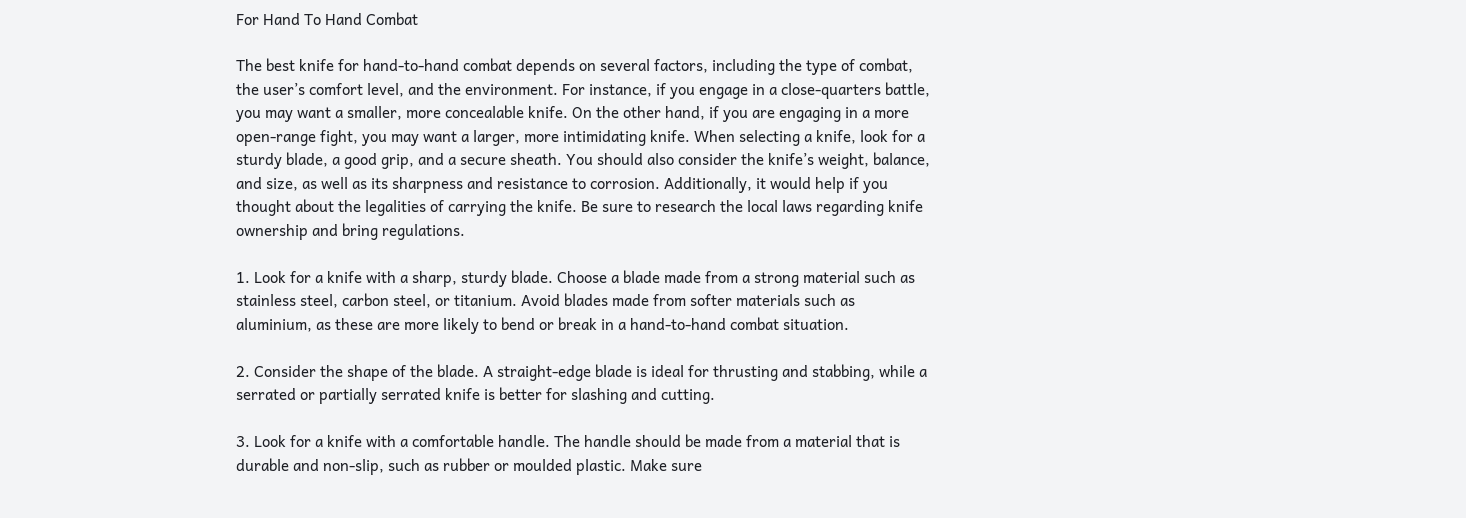For Hand To Hand Combat

The best knife for hand-to-hand combat depends on several factors, including the type of combat, the user’s comfort level, and the environment. For instance, if you engage in a close-quarters battle, you may want a smaller, more concealable knife. On the other hand, if you are engaging in a more open-range fight, you may want a larger, more intimidating knife. When selecting a knife, look for a sturdy blade, a good grip, and a secure sheath. You should also consider the knife’s weight, balance, and size, as well as its sharpness and resistance to corrosion. Additionally, it would help if you thought about the legalities of carrying the knife. Be sure to research the local laws regarding knife ownership and bring regulations.

1. Look for a knife with a sharp, sturdy blade. Choose a blade made from a strong material such as stainless steel, carbon steel, or titanium. Avoid blades made from softer materials such as aluminium, as these are more likely to bend or break in a hand-to-hand combat situation.

2. Consider the shape of the blade. A straight-edge blade is ideal for thrusting and stabbing, while a serrated or partially serrated knife is better for slashing and cutting.

3. Look for a knife with a comfortable handle. The handle should be made from a material that is durable and non-slip, such as rubber or moulded plastic. Make sure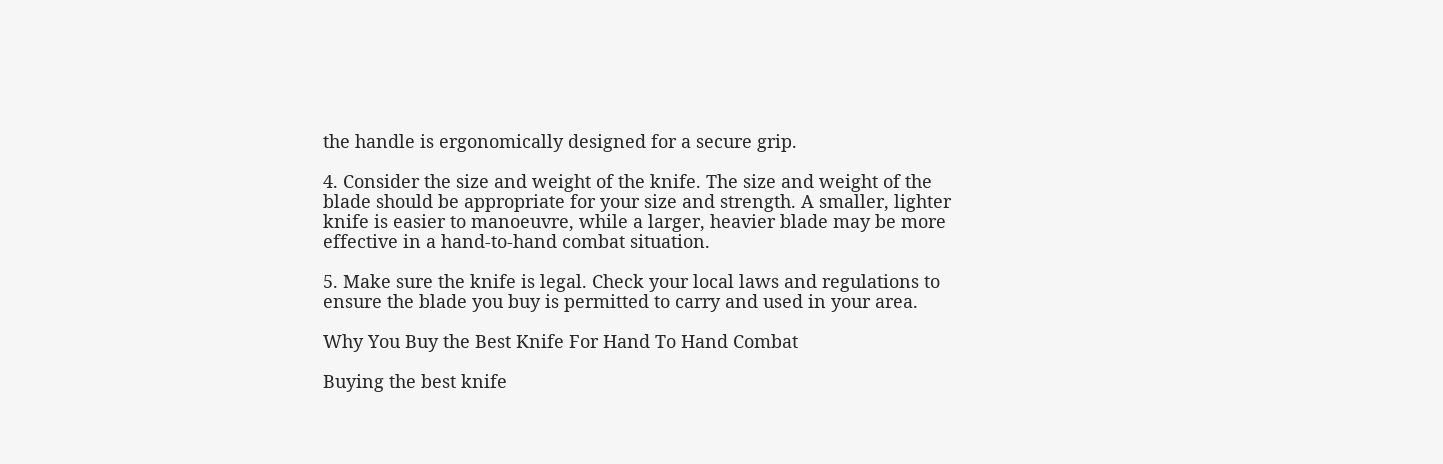the handle is ergonomically designed for a secure grip.

4. Consider the size and weight of the knife. The size and weight of the blade should be appropriate for your size and strength. A smaller, lighter knife is easier to manoeuvre, while a larger, heavier blade may be more effective in a hand-to-hand combat situation.

5. Make sure the knife is legal. Check your local laws and regulations to ensure the blade you buy is permitted to carry and used in your area.

Why You Buy the Best Knife For Hand To Hand Combat

Buying the best knife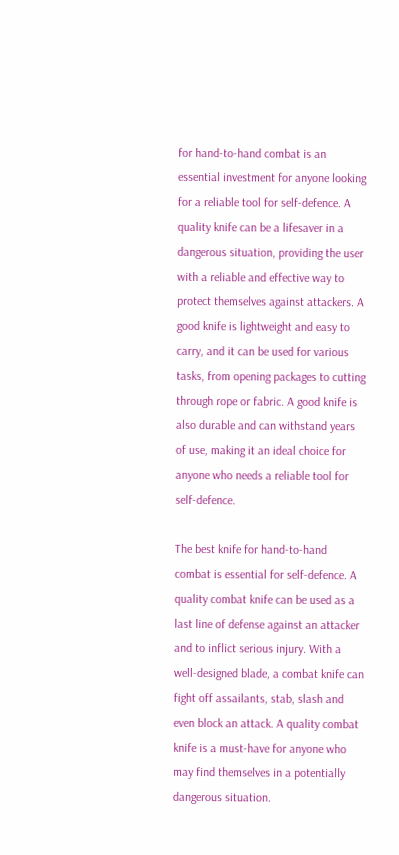for hand-to-hand combat is an essential investment for anyone looking for a reliable tool for self-defence. A quality knife can be a lifesaver in a dangerous situation, providing the user with a reliable and effective way to protect themselves against attackers. A good knife is lightweight and easy to carry, and it can be used for various tasks, from opening packages to cutting through rope or fabric. A good knife is also durable and can withstand years of use, making it an ideal choice for anyone who needs a reliable tool for self-defence.

The best knife for hand-to-hand combat is essential for self-defence. A quality combat knife can be used as a last line of defense against an attacker and to inflict serious injury. With a well-designed blade, a combat knife can fight off assailants, stab, slash and even block an attack. A quality combat knife is a must-have for anyone who may find themselves in a potentially dangerous situation.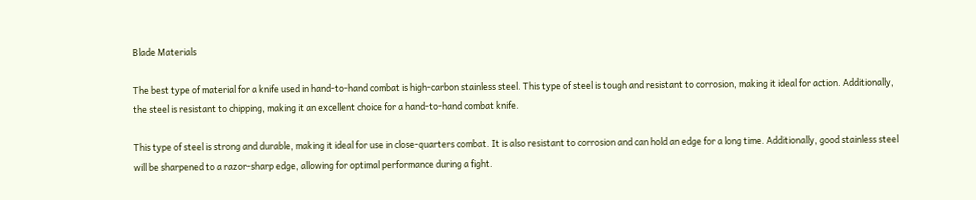Blade Materials

The best type of material for a knife used in hand-to-hand combat is high-carbon stainless steel. This type of steel is tough and resistant to corrosion, making it ideal for action. Additionally, the steel is resistant to chipping, making it an excellent choice for a hand-to-hand combat knife.

This type of steel is strong and durable, making it ideal for use in close-quarters combat. It is also resistant to corrosion and can hold an edge for a long time. Additionally, good stainless steel will be sharpened to a razor-sharp edge, allowing for optimal performance during a fight.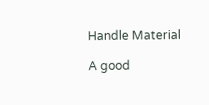Handle Material

A good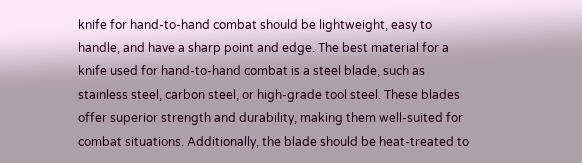knife for hand-to-hand combat should be lightweight, easy to handle, and have a sharp point and edge. The best material for a knife used for hand-to-hand combat is a steel blade, such as stainless steel, carbon steel, or high-grade tool steel. These blades offer superior strength and durability, making them well-suited for combat situations. Additionally, the blade should be heat-treated to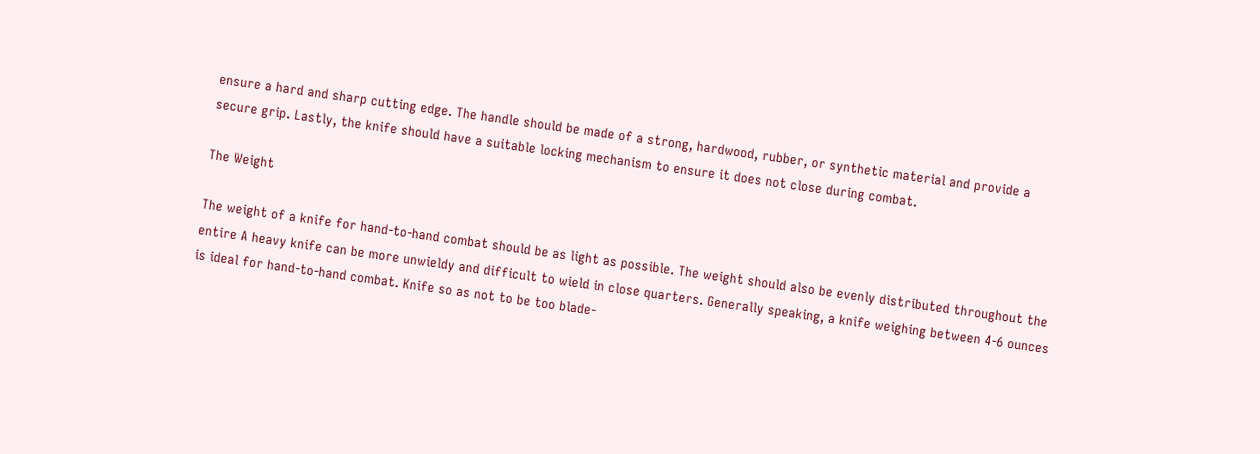ensure a hard and sharp cutting edge. The handle should be made of a strong, hardwood, rubber, or synthetic material and provide a secure grip. Lastly, the knife should have a suitable locking mechanism to ensure it does not close during combat.

The Weight

The weight of a knife for hand-to-hand combat should be as light as possible. The weight should also be evenly distributed throughout the entire A heavy knife can be more unwieldy and difficult to wield in close quarters. Generally speaking, a knife weighing between 4-6 ounces is ideal for hand-to-hand combat. Knife so as not to be too blade-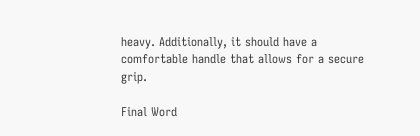heavy. Additionally, it should have a comfortable handle that allows for a secure grip.

Final Word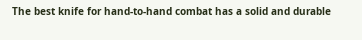The best knife for hand-to-hand combat has a solid and durable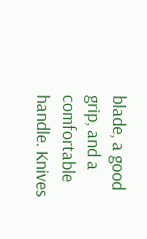blade, a good grip, and a comfortable handle. Knives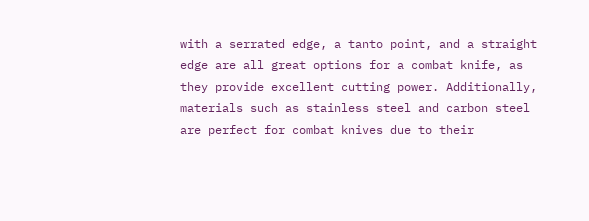with a serrated edge, a tanto point, and a straight edge are all great options for a combat knife, as they provide excellent cutting power. Additionally, materials such as stainless steel and carbon steel are perfect for combat knives due to their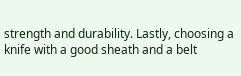strength and durability. Lastly, choosing a knife with a good sheath and a belt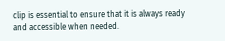clip is essential to ensure that it is always ready and accessible when needed.